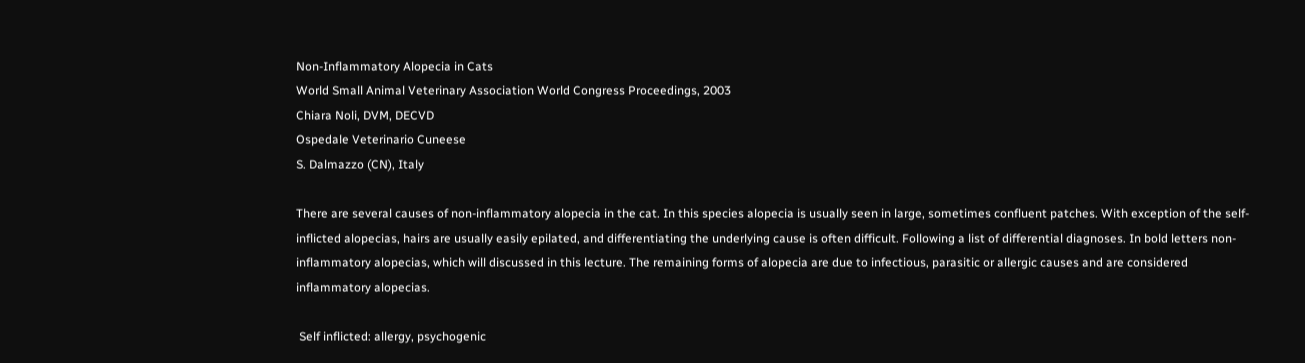Non-Inflammatory Alopecia in Cats
World Small Animal Veterinary Association World Congress Proceedings, 2003
Chiara Noli, DVM, DECVD
Ospedale Veterinario Cuneese
S. Dalmazzo (CN), Italy

There are several causes of non-inflammatory alopecia in the cat. In this species alopecia is usually seen in large, sometimes confluent patches. With exception of the self-inflicted alopecias, hairs are usually easily epilated, and differentiating the underlying cause is often difficult. Following a list of differential diagnoses. In bold letters non-inflammatory alopecias, which will discussed in this lecture. The remaining forms of alopecia are due to infectious, parasitic or allergic causes and are considered inflammatory alopecias.

 Self inflicted: allergy, psychogenic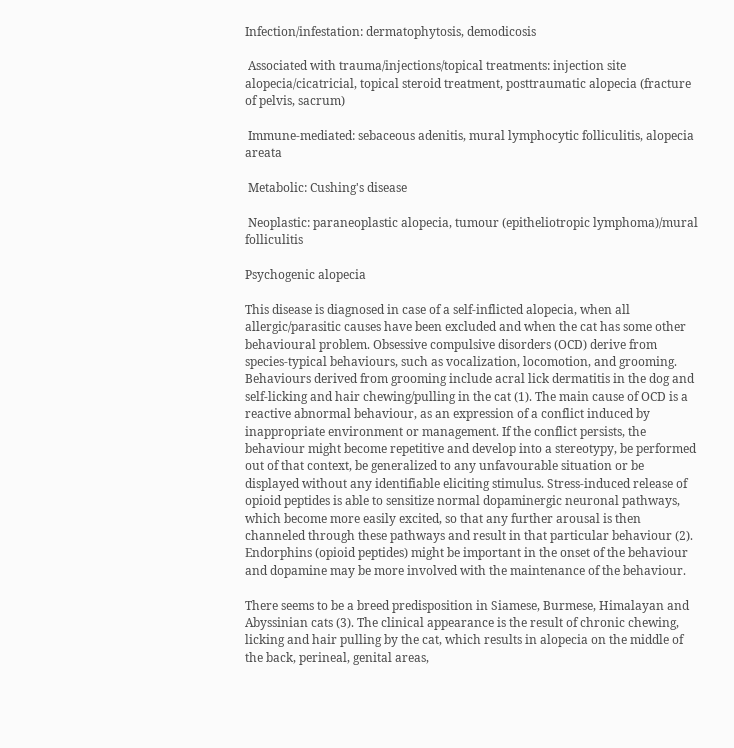Infection/infestation: dermatophytosis, demodicosis

 Associated with trauma/injections/topical treatments: injection site alopecia/cicatricial, topical steroid treatment, posttraumatic alopecia (fracture of pelvis, sacrum)

 Immune-mediated: sebaceous adenitis, mural lymphocytic folliculitis, alopecia areata

 Metabolic: Cushing's disease

 Neoplastic: paraneoplastic alopecia, tumour (epitheliotropic lymphoma)/mural folliculitis

Psychogenic alopecia

This disease is diagnosed in case of a self-inflicted alopecia, when all allergic/parasitic causes have been excluded and when the cat has some other behavioural problem. Obsessive compulsive disorders (OCD) derive from species-typical behaviours, such as vocalization, locomotion, and grooming. Behaviours derived from grooming include acral lick dermatitis in the dog and self-licking and hair chewing/pulling in the cat (1). The main cause of OCD is a reactive abnormal behaviour, as an expression of a conflict induced by inappropriate environment or management. If the conflict persists, the behaviour might become repetitive and develop into a stereotypy, be performed out of that context, be generalized to any unfavourable situation or be displayed without any identifiable eliciting stimulus. Stress-induced release of opioid peptides is able to sensitize normal dopaminergic neuronal pathways, which become more easily excited, so that any further arousal is then channeled through these pathways and result in that particular behaviour (2). Endorphins (opioid peptides) might be important in the onset of the behaviour and dopamine may be more involved with the maintenance of the behaviour.

There seems to be a breed predisposition in Siamese, Burmese, Himalayan and Abyssinian cats (3). The clinical appearance is the result of chronic chewing, licking and hair pulling by the cat, which results in alopecia on the middle of the back, perineal, genital areas,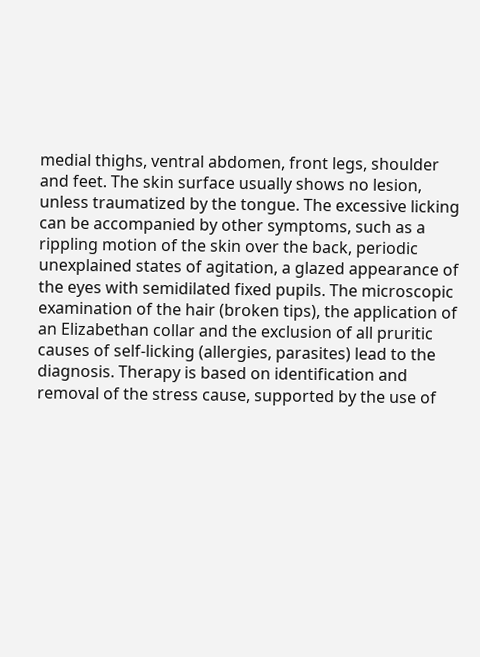medial thighs, ventral abdomen, front legs, shoulder and feet. The skin surface usually shows no lesion, unless traumatized by the tongue. The excessive licking can be accompanied by other symptoms, such as a rippling motion of the skin over the back, periodic unexplained states of agitation, a glazed appearance of the eyes with semidilated fixed pupils. The microscopic examination of the hair (broken tips), the application of an Elizabethan collar and the exclusion of all pruritic causes of self-licking (allergies, parasites) lead to the diagnosis. Therapy is based on identification and removal of the stress cause, supported by the use of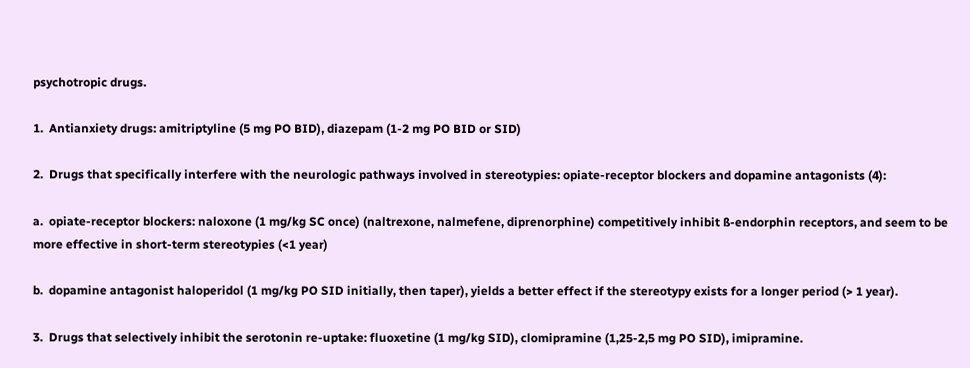psychotropic drugs.

1.  Antianxiety drugs: amitriptyline (5 mg PO BID), diazepam (1-2 mg PO BID or SID)

2.  Drugs that specifically interfere with the neurologic pathways involved in stereotypies: opiate-receptor blockers and dopamine antagonists (4):

a.  opiate-receptor blockers: naloxone (1 mg/kg SC once) (naltrexone, nalmefene, diprenorphine) competitively inhibit ß-endorphin receptors, and seem to be more effective in short-term stereotypies (<1 year)

b.  dopamine antagonist haloperidol (1 mg/kg PO SID initially, then taper), yields a better effect if the stereotypy exists for a longer period (> 1 year).

3.  Drugs that selectively inhibit the serotonin re-uptake: fluoxetine (1 mg/kg SID), clomipramine (1,25-2,5 mg PO SID), imipramine.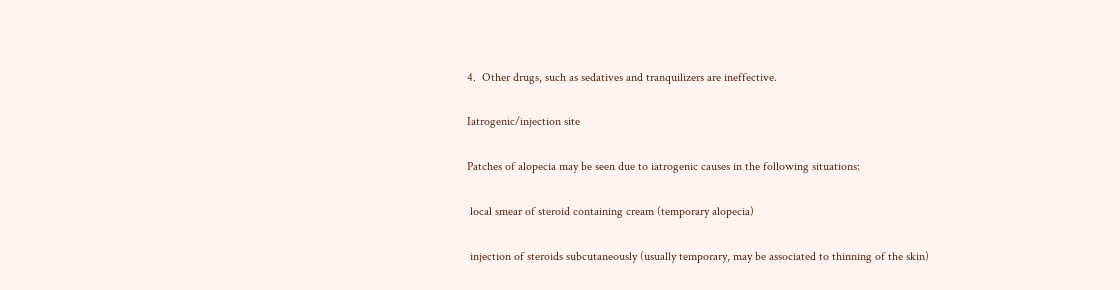4.  Other drugs, such as sedatives and tranquilizers are ineffective.

Iatrogenic/injection site

Patches of alopecia may be seen due to iatrogenic causes in the following situations:

 local smear of steroid containing cream (temporary alopecia)

 injection of steroids subcutaneously (usually temporary, may be associated to thinning of the skin)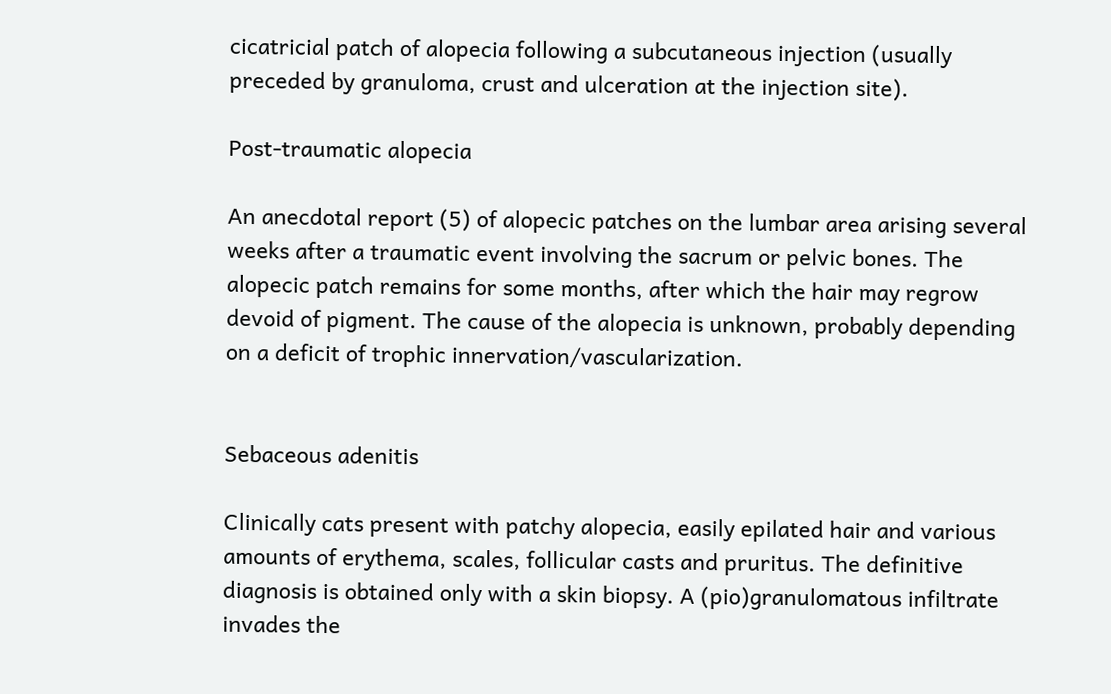cicatricial patch of alopecia following a subcutaneous injection (usually preceded by granuloma, crust and ulceration at the injection site).

Post-traumatic alopecia

An anecdotal report (5) of alopecic patches on the lumbar area arising several weeks after a traumatic event involving the sacrum or pelvic bones. The alopecic patch remains for some months, after which the hair may regrow devoid of pigment. The cause of the alopecia is unknown, probably depending on a deficit of trophic innervation/vascularization.


Sebaceous adenitis

Clinically cats present with patchy alopecia, easily epilated hair and various amounts of erythema, scales, follicular casts and pruritus. The definitive diagnosis is obtained only with a skin biopsy. A (pio)granulomatous infiltrate invades the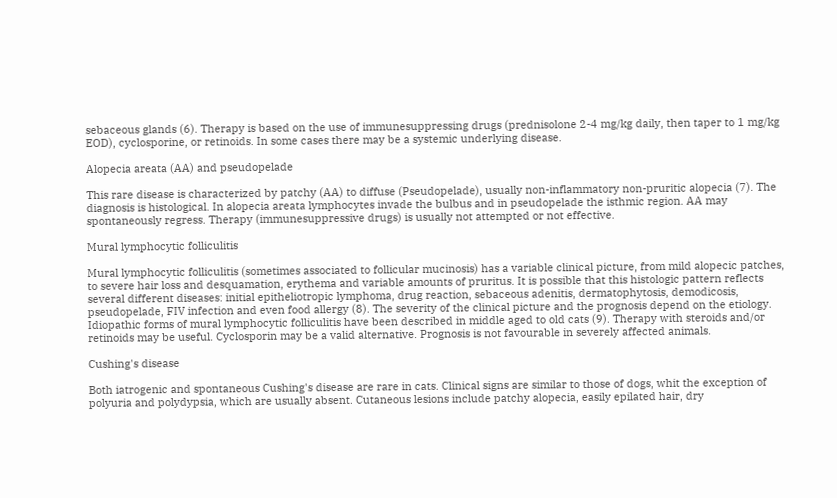sebaceous glands (6). Therapy is based on the use of immunesuppressing drugs (prednisolone 2-4 mg/kg daily, then taper to 1 mg/kg EOD), cyclosporine, or retinoids. In some cases there may be a systemic underlying disease.

Alopecia areata (AA) and pseudopelade

This rare disease is characterized by patchy (AA) to diffuse (Pseudopelade), usually non-inflammatory non-pruritic alopecia (7). The diagnosis is histological. In alopecia areata lymphocytes invade the bulbus and in pseudopelade the isthmic region. AA may spontaneously regress. Therapy (immunesuppressive drugs) is usually not attempted or not effective.

Mural lymphocytic folliculitis

Mural lymphocytic folliculitis (sometimes associated to follicular mucinosis) has a variable clinical picture, from mild alopecic patches, to severe hair loss and desquamation, erythema and variable amounts of pruritus. It is possible that this histologic pattern reflects several different diseases: initial epitheliotropic lymphoma, drug reaction, sebaceous adenitis, dermatophytosis, demodicosis, pseudopelade, FIV infection and even food allergy (8). The severity of the clinical picture and the prognosis depend on the etiology. Idiopathic forms of mural lymphocytic folliculitis have been described in middle aged to old cats (9). Therapy with steroids and/or retinoids may be useful. Cyclosporin may be a valid alternative. Prognosis is not favourable in severely affected animals.

Cushing's disease

Both iatrogenic and spontaneous Cushing's disease are rare in cats. Clinical signs are similar to those of dogs, whit the exception of polyuria and polydypsia, which are usually absent. Cutaneous lesions include patchy alopecia, easily epilated hair, dry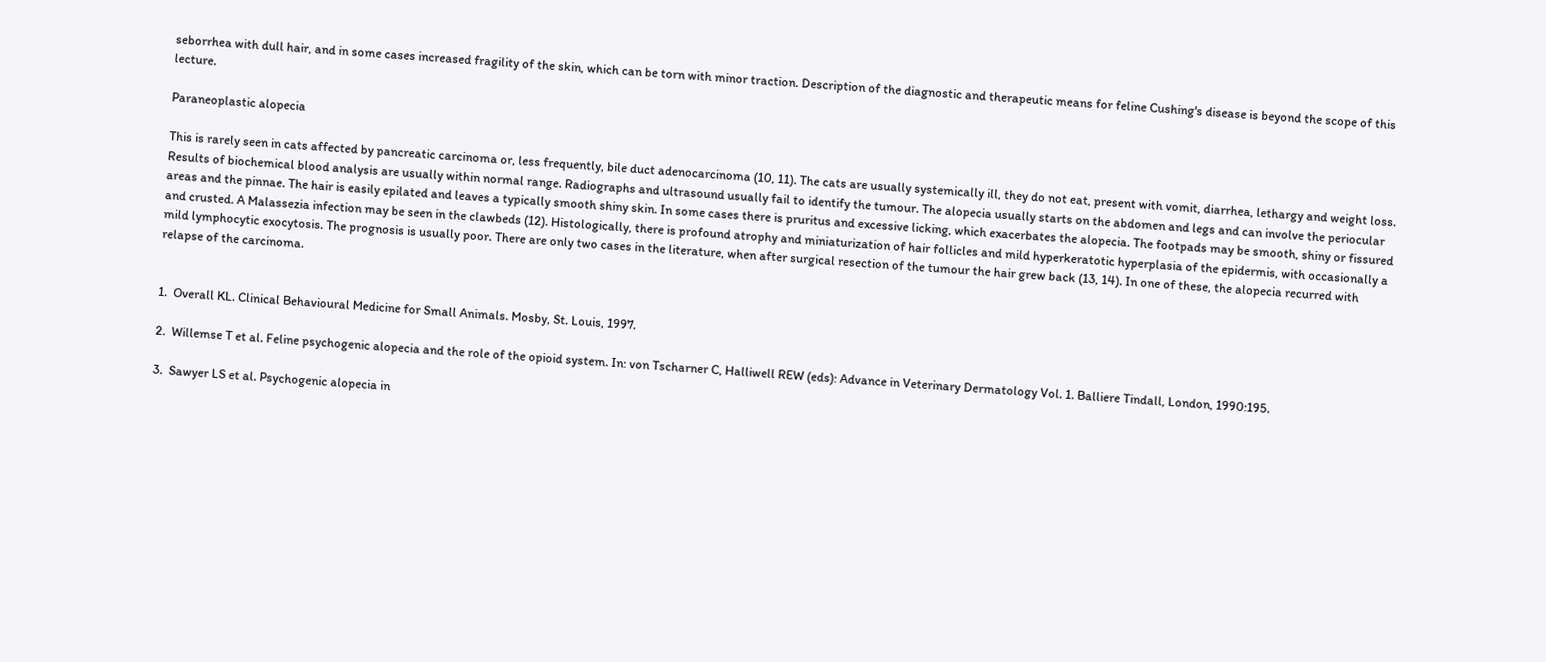seborrhea with dull hair, and in some cases increased fragility of the skin, which can be torn with minor traction. Description of the diagnostic and therapeutic means for feline Cushing's disease is beyond the scope of this lecture.

Paraneoplastic alopecia

This is rarely seen in cats affected by pancreatic carcinoma or, less frequently, bile duct adenocarcinoma (10, 11). The cats are usually systemically ill, they do not eat, present with vomit, diarrhea, lethargy and weight loss. Results of biochemical blood analysis are usually within normal range. Radiographs and ultrasound usually fail to identify the tumour. The alopecia usually starts on the abdomen and legs and can involve the periocular areas and the pinnae. The hair is easily epilated and leaves a typically smooth shiny skin. In some cases there is pruritus and excessive licking, which exacerbates the alopecia. The footpads may be smooth, shiny or fissured and crusted. A Malassezia infection may be seen in the clawbeds (12). Histologically, there is profound atrophy and miniaturization of hair follicles and mild hyperkeratotic hyperplasia of the epidermis, with occasionally a mild lymphocytic exocytosis. The prognosis is usually poor. There are only two cases in the literature, when after surgical resection of the tumour the hair grew back (13, 14). In one of these, the alopecia recurred with relapse of the carcinoma.


1.  Overall KL. Clinical Behavioural Medicine for Small Animals. Mosby, St. Louis, 1997.

2.  Willemse T et al. Feline psychogenic alopecia and the role of the opioid system. In: von Tscharner C, Halliwell REW (eds): Advance in Veterinary Dermatology Vol. 1. Balliere Tindall, London, 1990:195.

3.  Sawyer LS et al. Psychogenic alopecia in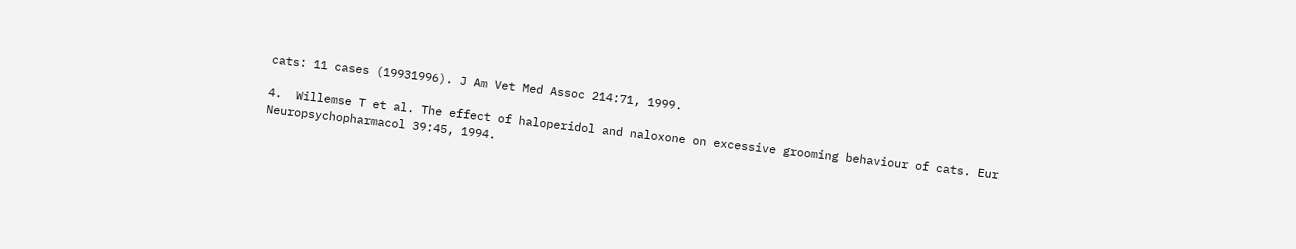cats: 11 cases (19931996). J Am Vet Med Assoc 214:71, 1999.

4.  Willemse T et al. The effect of haloperidol and naloxone on excessive grooming behaviour of cats. Eur Neuropsychopharmacol 39:45, 1994.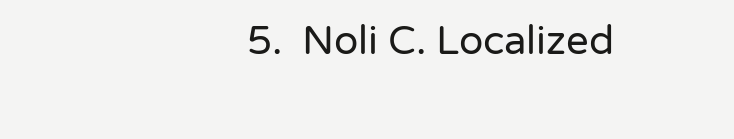5.  Noli C. Localized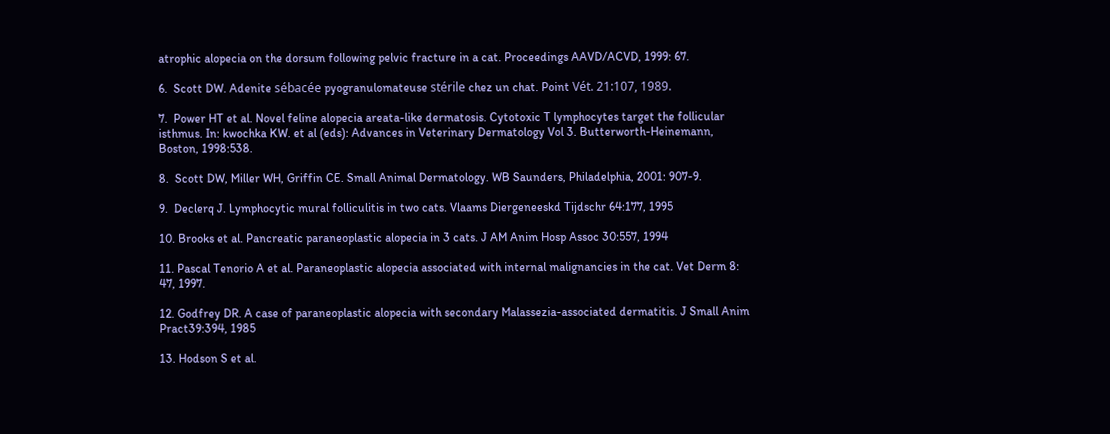atrophic alopecia on the dorsum following pelvic fracture in a cat. Proceedings AAVD/ACVD, 1999: 67.

6.  Scott DW. Adenite sébacée pyogranulomateuse stérile chez un chat. Point Vét. 21:107, 1989.

7.  Power HT et al. Novel feline alopecia areata-like dermatosis. Cytotoxic T lymphocytes target the follicular isthmus. In: kwochka KW. et al (eds): Advances in Veterinary Dermatology Vol 3. Butterworth-Heinemann, Boston, 1998:538.

8.  Scott DW, Miller WH, Griffin CE. Small Animal Dermatology. WB Saunders, Philadelphia, 2001: 907-9.

9.  Declerq J. Lymphocytic mural folliculitis in two cats. Vlaams Diergeneeskd Tijdschr 64:177, 1995

10. Brooks et al. Pancreatic paraneoplastic alopecia in 3 cats. J AM Anim Hosp Assoc 30:557, 1994

11. Pascal Tenorio A et al. Paraneoplastic alopecia associated with internal malignancies in the cat. Vet Derm 8: 47, 1997.

12. Godfrey DR. A case of paraneoplastic alopecia with secondary Malassezia-associated dermatitis. J Small Anim Pract39:394, 1985

13. Hodson S et al.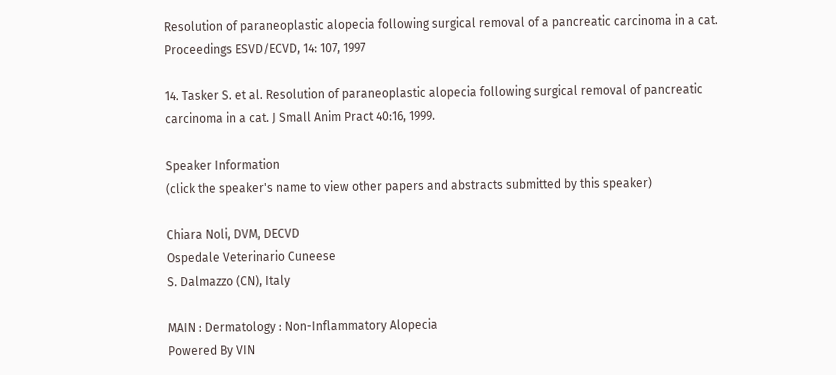Resolution of paraneoplastic alopecia following surgical removal of a pancreatic carcinoma in a cat. Proceedings ESVD/ECVD, 14: 107, 1997

14. Tasker S. et al. Resolution of paraneoplastic alopecia following surgical removal of pancreatic carcinoma in a cat. J Small Anim Pract 40:16, 1999.

Speaker Information
(click the speaker's name to view other papers and abstracts submitted by this speaker)

Chiara Noli, DVM, DECVD
Ospedale Veterinario Cuneese
S. Dalmazzo (CN), Italy

MAIN : Dermatology : Non-Inflammatory Alopecia
Powered By VIN